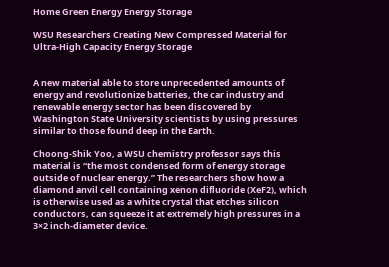Home Green Energy Energy Storage

WSU Researchers Creating New Compressed Material for Ultra-High Capacity Energy Storage


A new material able to store unprecedented amounts of energy and revolutionize batteries, the car industry and renewable energy sector has been discovered by Washington State University scientists by using pressures similar to those found deep in the Earth.

Choong-Shik Yoo, a WSU chemistry professor says this material is “the most condensed form of energy storage outside of nuclear energy.” The researchers show how a diamond anvil cell containing xenon difluoride (XeF2), which is otherwise used as a white crystal that etches silicon conductors, can squeeze it at extremely high pressures in a 3×2 inch-diameter device.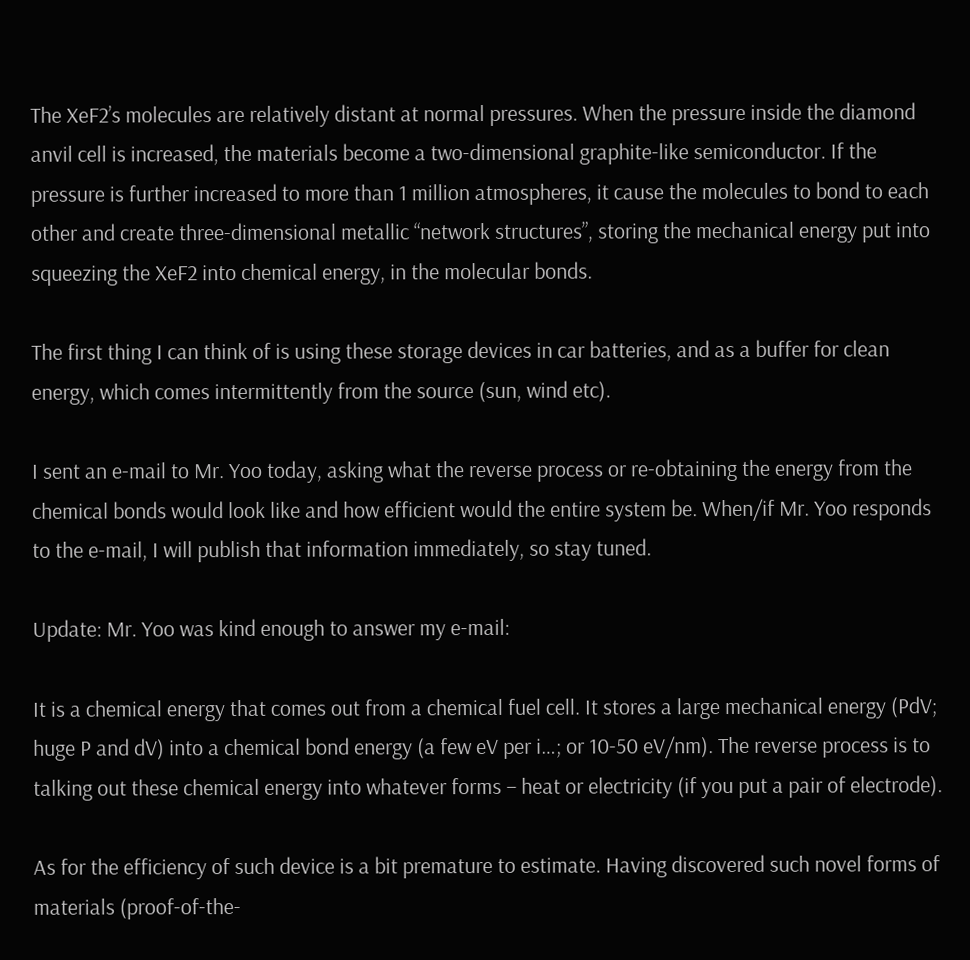The XeF2’s molecules are relatively distant at normal pressures. When the pressure inside the diamond anvil cell is increased, the materials become a two-dimensional graphite-like semiconductor. If the pressure is further increased to more than 1 million atmospheres, it cause the molecules to bond to each other and create three-dimensional metallic “network structures”, storing the mechanical energy put into squeezing the XeF2 into chemical energy, in the molecular bonds.

The first thing I can think of is using these storage devices in car batteries, and as a buffer for clean energy, which comes intermittently from the source (sun, wind etc).

I sent an e-mail to Mr. Yoo today, asking what the reverse process or re-obtaining the energy from the chemical bonds would look like and how efficient would the entire system be. When/if Mr. Yoo responds to the e-mail, I will publish that information immediately, so stay tuned.

Update: Mr. Yoo was kind enough to answer my e-mail:

It is a chemical energy that comes out from a chemical fuel cell. It stores a large mechanical energy (PdV; huge P and dV) into a chemical bond energy (a few eV per i…; or 10-50 eV/nm). The reverse process is to talking out these chemical energy into whatever forms – heat or electricity (if you put a pair of electrode).

As for the efficiency of such device is a bit premature to estimate. Having discovered such novel forms of materials (proof-of-the-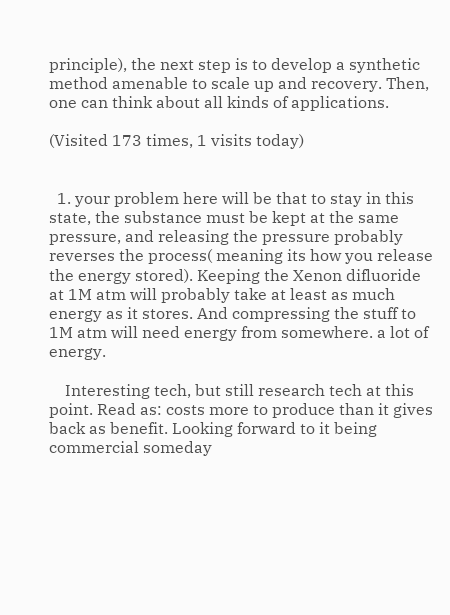principle), the next step is to develop a synthetic method amenable to scale up and recovery. Then, one can think about all kinds of applications.

(Visited 173 times, 1 visits today)


  1. your problem here will be that to stay in this state, the substance must be kept at the same pressure, and releasing the pressure probably reverses the process( meaning its how you release the energy stored). Keeping the Xenon difluoride at 1M atm will probably take at least as much energy as it stores. And compressing the stuff to 1M atm will need energy from somewhere. a lot of energy.

    Interesting tech, but still research tech at this point. Read as: costs more to produce than it gives back as benefit. Looking forward to it being commercial someday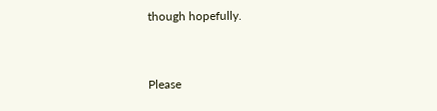though hopefully.


Please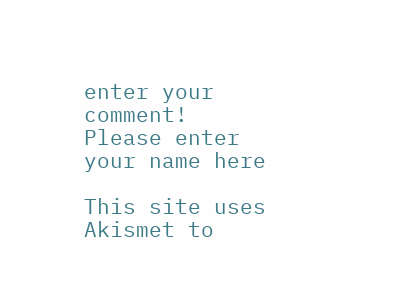enter your comment!
Please enter your name here

This site uses Akismet to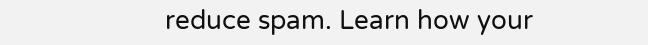reduce spam. Learn how your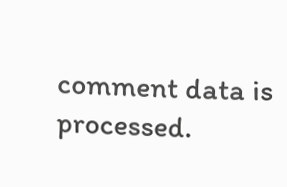comment data is processed.